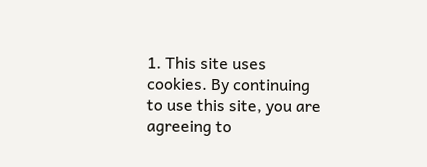1. This site uses cookies. By continuing to use this site, you are agreeing to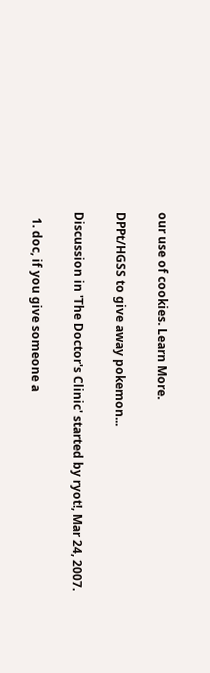our use of cookies. Learn More.

DPPt/HGSS to give away pokemon...

Discussion in 'The Doctor's Clinic' started by ryot!, Mar 24, 2007.

  1. doc, if you give someone a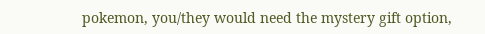pokemon, you/they would need the mystery gift option,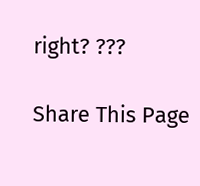right? ???

Share This Page